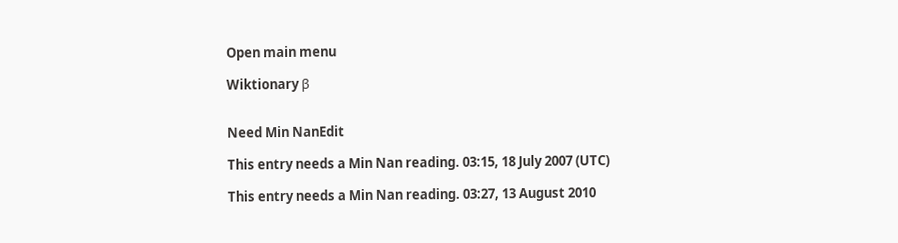Open main menu

Wiktionary β


Need Min NanEdit

This entry needs a Min Nan reading. 03:15, 18 July 2007 (UTC)

This entry needs a Min Nan reading. 03:27, 13 August 2010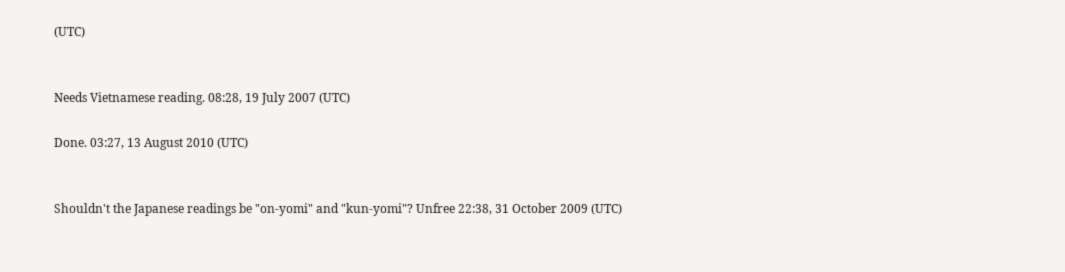(UTC)


Needs Vietnamese reading. 08:28, 19 July 2007 (UTC)

Done. 03:27, 13 August 2010 (UTC)


Shouldn't the Japanese readings be "on-yomi" and "kun-yomi"? Unfree 22:38, 31 October 2009 (UTC)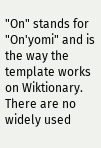"On" stands for "On'yomi" and is the way the template works on Wiktionary. There are no widely used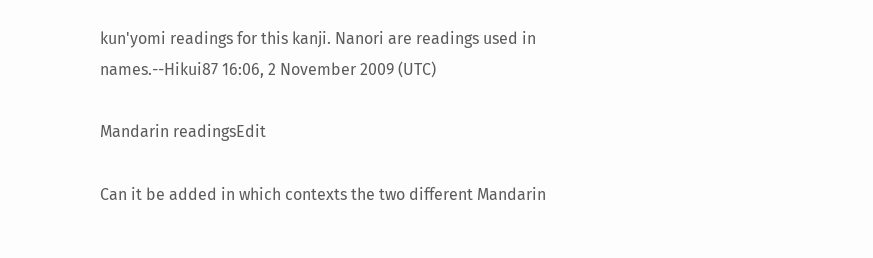kun'yomi readings for this kanji. Nanori are readings used in names.--Hikui87 16:06, 2 November 2009 (UTC)

Mandarin readingsEdit

Can it be added in which contexts the two different Mandarin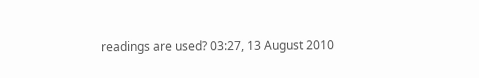readings are used? 03:27, 13 August 2010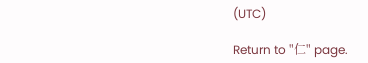(UTC)

Return to "仁" page.